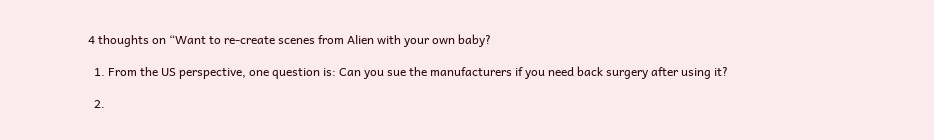4 thoughts on “Want to re-create scenes from Alien with your own baby?

  1. From the US perspective, one question is: Can you sue the manufacturers if you need back surgery after using it?

  2.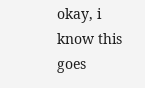okay, i know this goes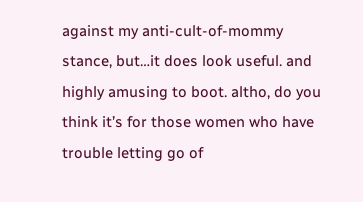against my anti-cult-of-mommy stance, but…it does look useful. and highly amusing to boot. altho, do you think it’s for those women who have trouble letting go of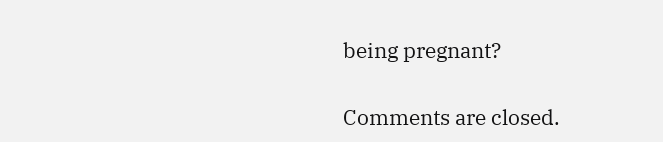being pregnant?

Comments are closed.